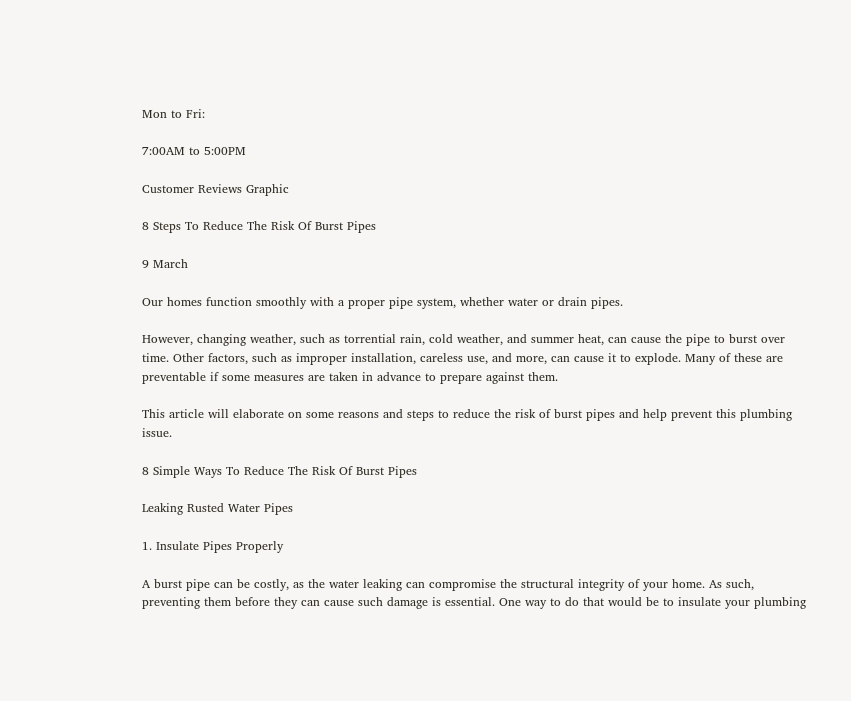Mon to Fri:

7:00AM to 5:00PM

Customer Reviews Graphic

8 Steps To Reduce The Risk Of Burst Pipes

9 March

Our homes function smoothly with a proper pipe system, whether water or drain pipes.

However, changing weather, such as torrential rain, cold weather, and summer heat, can cause the pipe to burst over time. Other factors, such as improper installation, careless use, and more, can cause it to explode. Many of these are preventable if some measures are taken in advance to prepare against them.

This article will elaborate on some reasons and steps to reduce the risk of burst pipes and help prevent this plumbing issue.

8 Simple Ways To Reduce The Risk Of Burst Pipes

Leaking Rusted Water Pipes

1. Insulate Pipes Properly

A burst pipe can be costly, as the water leaking can compromise the structural integrity of your home. As such, preventing them before they can cause such damage is essential. One way to do that would be to insulate your plumbing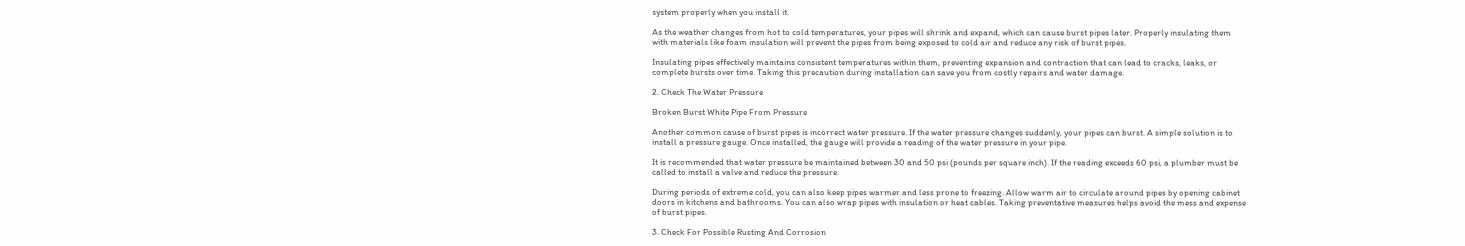system properly when you install it.

As the weather changes from hot to cold temperatures, your pipes will shrink and expand, which can cause burst pipes later. Properly insulating them with materials like foam insulation will prevent the pipes from being exposed to cold air and reduce any risk of burst pipes.

Insulating pipes effectively maintains consistent temperatures within them, preventing expansion and contraction that can lead to cracks, leaks, or complete bursts over time. Taking this precaution during installation can save you from costly repairs and water damage.

2. Check The Water Pressure

Broken Burst White Pipe From Pressure

Another common cause of burst pipes is incorrect water pressure. If the water pressure changes suddenly, your pipes can burst. A simple solution is to install a pressure gauge. Once installed, the gauge will provide a reading of the water pressure in your pipe.

It is recommended that water pressure be maintained between 30 and 50 psi (pounds per square inch). If the reading exceeds 60 psi, a plumber must be called to install a valve and reduce the pressure.

During periods of extreme cold, you can also keep pipes warmer and less prone to freezing. Allow warm air to circulate around pipes by opening cabinet doors in kitchens and bathrooms. You can also wrap pipes with insulation or heat cables. Taking preventative measures helps avoid the mess and expense of burst pipes.

3. Check For Possible Rusting And Corrosion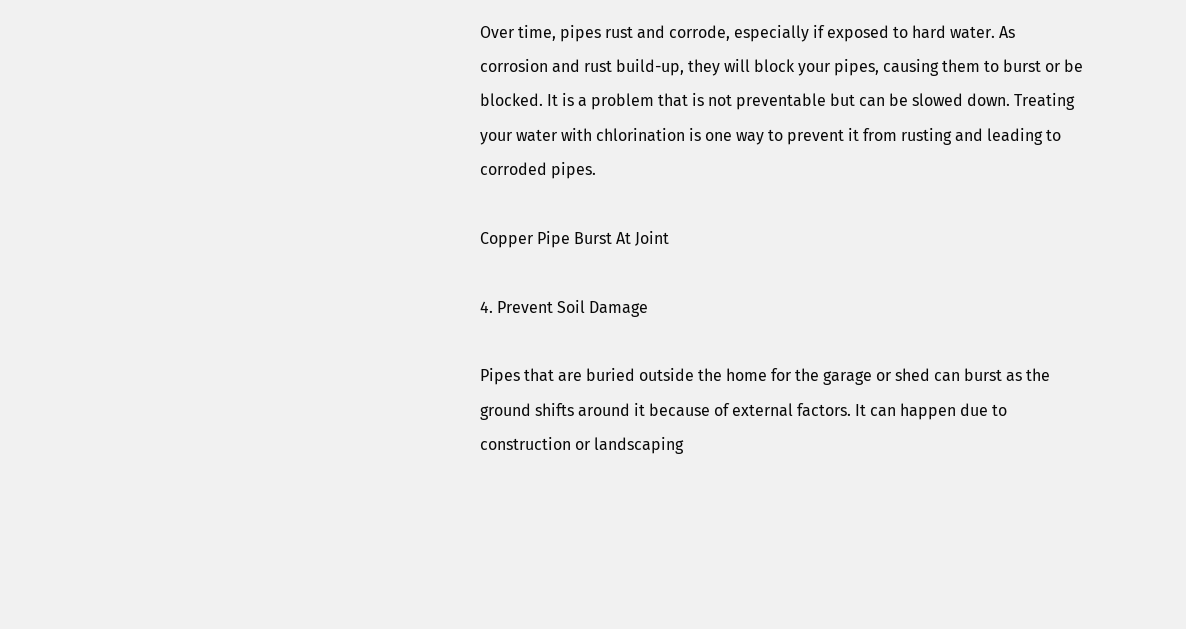Over time, pipes rust and corrode, especially if exposed to hard water. As corrosion and rust build-up, they will block your pipes, causing them to burst or be blocked. It is a problem that is not preventable but can be slowed down. Treating your water with chlorination is one way to prevent it from rusting and leading to corroded pipes.

Copper Pipe Burst At Joint

4. Prevent Soil Damage

Pipes that are buried outside the home for the garage or shed can burst as the ground shifts around it because of external factors. It can happen due to construction or landscaping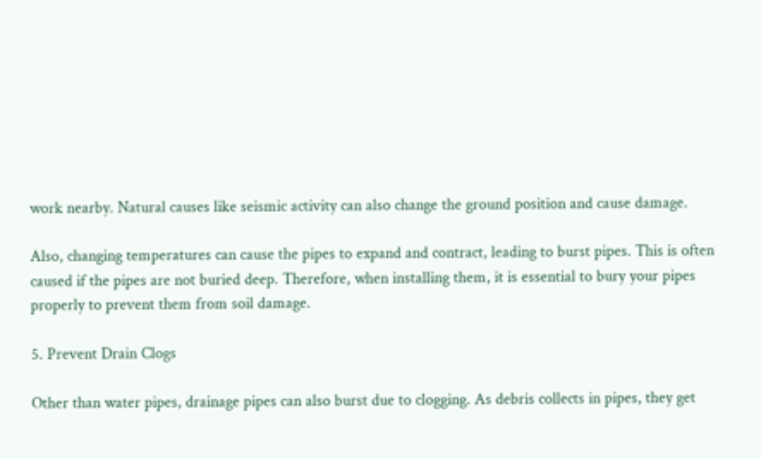work nearby. Natural causes like seismic activity can also change the ground position and cause damage.

Also, changing temperatures can cause the pipes to expand and contract, leading to burst pipes. This is often caused if the pipes are not buried deep. Therefore, when installing them, it is essential to bury your pipes properly to prevent them from soil damage.

5. Prevent Drain Clogs

Other than water pipes, drainage pipes can also burst due to clogging. As debris collects in pipes, they get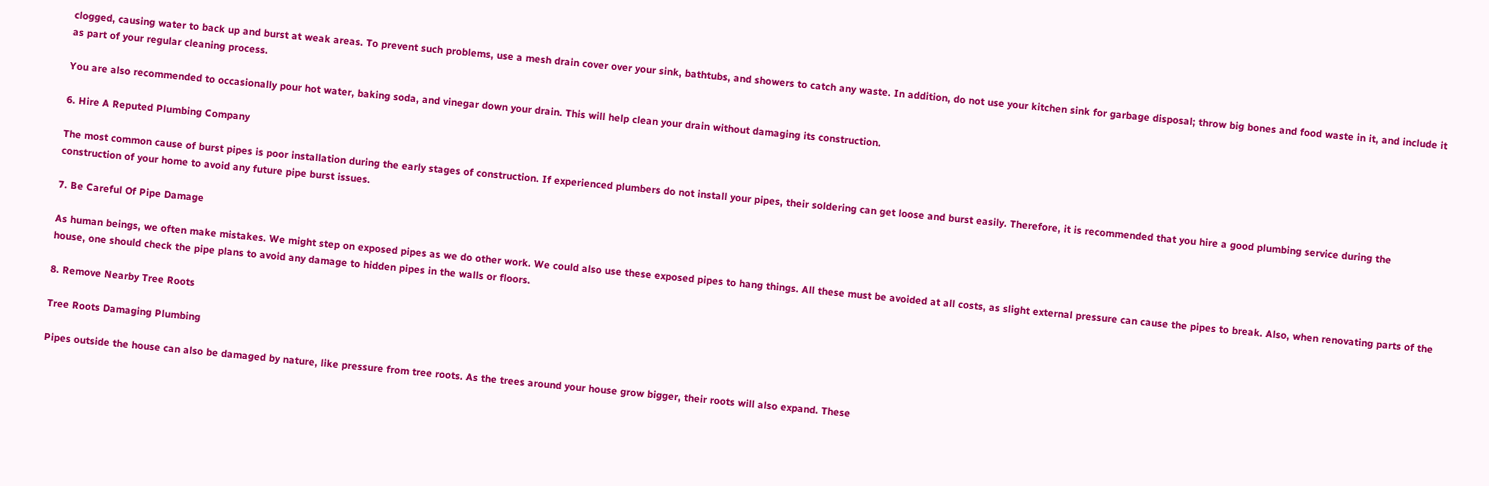clogged, causing water to back up and burst at weak areas. To prevent such problems, use a mesh drain cover over your sink, bathtubs, and showers to catch any waste. In addition, do not use your kitchen sink for garbage disposal; throw big bones and food waste in it, and include it as part of your regular cleaning process.

You are also recommended to occasionally pour hot water, baking soda, and vinegar down your drain. This will help clean your drain without damaging its construction.

6. Hire A Reputed Plumbing Company

The most common cause of burst pipes is poor installation during the early stages of construction. If experienced plumbers do not install your pipes, their soldering can get loose and burst easily. Therefore, it is recommended that you hire a good plumbing service during the construction of your home to avoid any future pipe burst issues.

7. Be Careful Of Pipe Damage

As human beings, we often make mistakes. We might step on exposed pipes as we do other work. We could also use these exposed pipes to hang things. All these must be avoided at all costs, as slight external pressure can cause the pipes to break. Also, when renovating parts of the house, one should check the pipe plans to avoid any damage to hidden pipes in the walls or floors.

8. Remove Nearby Tree Roots

Tree Roots Damaging Plumbing

Pipes outside the house can also be damaged by nature, like pressure from tree roots. As the trees around your house grow bigger, their roots will also expand. These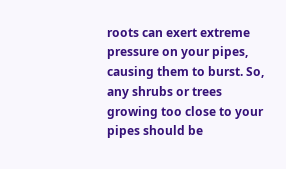roots can exert extreme pressure on your pipes, causing them to burst. So, any shrubs or trees growing too close to your pipes should be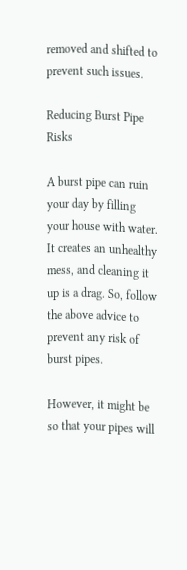removed and shifted to prevent such issues.

Reducing Burst Pipe Risks

A burst pipe can ruin your day by filling your house with water. It creates an unhealthy mess, and cleaning it up is a drag. So, follow the above advice to prevent any risk of burst pipes.

However, it might be so that your pipes will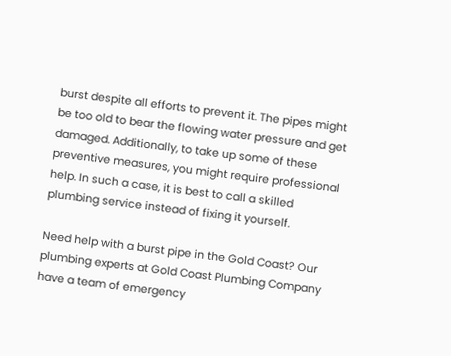burst despite all efforts to prevent it. The pipes might be too old to bear the flowing water pressure and get damaged. Additionally, to take up some of these preventive measures, you might require professional help. In such a case, it is best to call a skilled plumbing service instead of fixing it yourself.

Need help with a burst pipe in the Gold Coast? Our plumbing experts at Gold Coast Plumbing Company have a team of emergency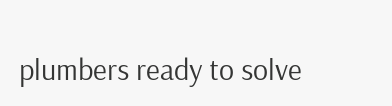plumbers ready to solve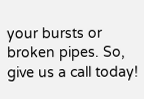your bursts or broken pipes. So, give us a call today!